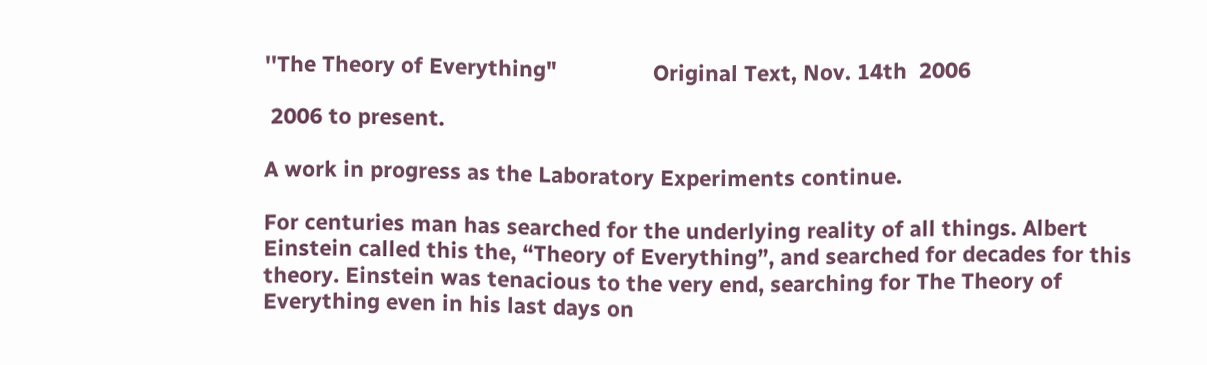''The Theory of Everything"                Original Text, Nov. 14th  2006

 2006 to present.

A work in progress as the Laboratory Experiments continue.

For centuries man has searched for the underlying reality of all things. Albert Einstein called this the, “Theory of Everything”, and searched for decades for this theory. Einstein was tenacious to the very end, searching for The Theory of Everything even in his last days on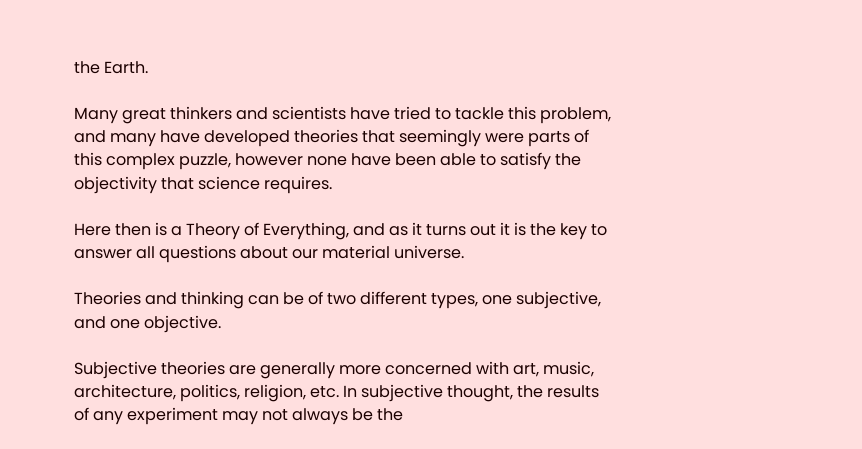the Earth.

Many great thinkers and scientists have tried to tackle this problem, and many have developed theories that seemingly were parts of this complex puzzle, however none have been able to satisfy the objectivity that science requires.

Here then is a Theory of Everything, and as it turns out it is the key to answer all questions about our material universe.

Theories and thinking can be of two different types, one subjective, and one objective.

Subjective theories are generally more concerned with art, music, architecture, politics, religion, etc. In subjective thought, the results of any experiment may not always be the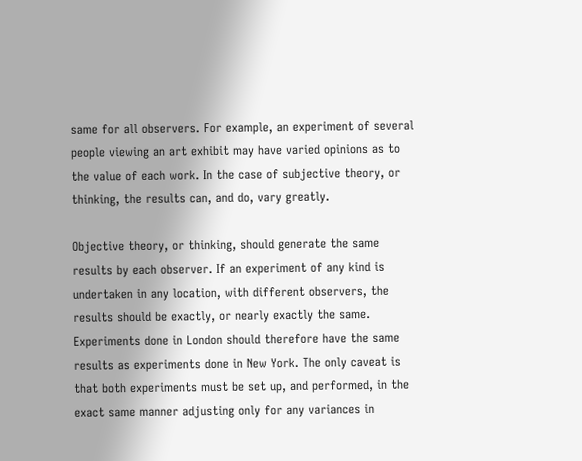same for all observers. For example, an experiment of several people viewing an art exhibit may have varied opinions as to the value of each work. In the case of subjective theory, or thinking, the results can, and do, vary greatly.

Objective theory, or thinking, should generate the same results by each observer. If an experiment of any kind is undertaken in any location, with different observers, the results should be exactly, or nearly exactly the same. Experiments done in London should therefore have the same results as experiments done in New York. The only caveat is that both experiments must be set up, and performed, in the exact same manner adjusting only for any variances in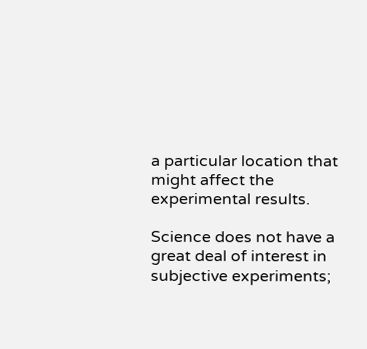a particular location that might affect the experimental results.

Science does not have a great deal of interest in subjective experiments;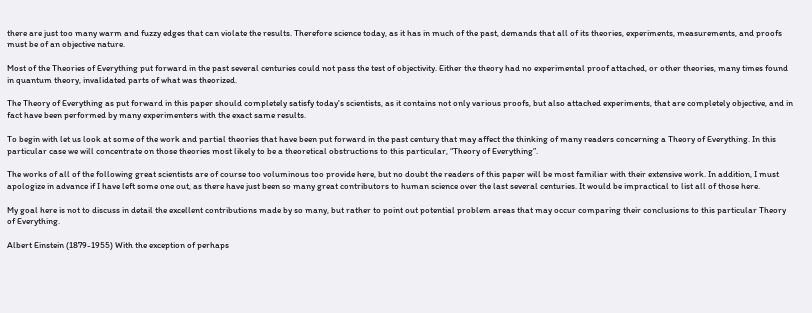there are just too many warm and fuzzy edges that can violate the results. Therefore science today, as it has in much of the past, demands that all of its theories, experiments, measurements, and proofs must be of an objective nature.

Most of the Theories of Everything put forward in the past several centuries could not pass the test of objectivity. Either the theory had no experimental proof attached, or other theories, many times found in quantum theory, invalidated parts of what was theorized.

The Theory of Everything as put forward in this paper should completely satisfy today's scientists, as it contains not only various proofs, but also attached experiments, that are completely objective, and in fact have been performed by many experimenters with the exact same results.

To begin with let us look at some of the work and partial theories that have been put forward in the past century that may affect the thinking of many readers concerning a Theory of Everything. In this particular case we will concentrate on those theories most likely to be a theoretical obstructions to this particular, “Theory of Everything”.

The works of all of the following great scientists are of course too voluminous too provide here, but no doubt the readers of this paper will be most familiar with their extensive work. In addition, I must apologize in advance if I have left some one out, as there have just been so many great contributors to human science over the last several centuries. It would be impractical to list all of those here.

My goal here is not to discuss in detail the excellent contributions made by so many, but rather to point out potential problem areas that may occur comparing their conclusions to this particular Theory of Everything.

Albert Einstein (1879-1955) With the exception of perhaps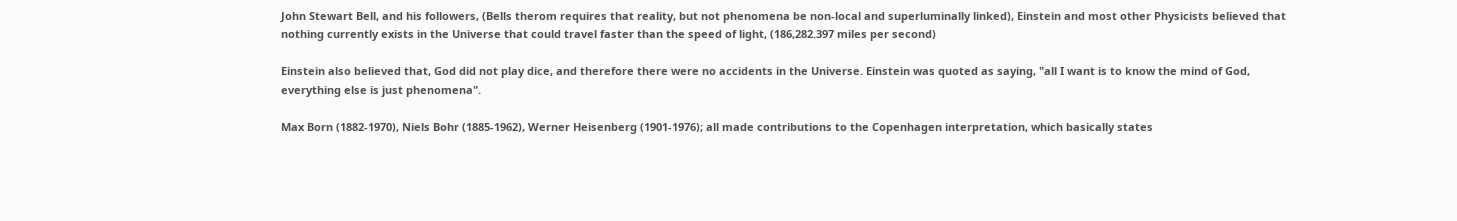John Stewart Bell, and his followers, (Bells therom requires that reality, but not phenomena be non-local and superluminally linked), Einstein and most other Physicists believed that nothing currently exists in the Universe that could travel faster than the speed of light, (186,282.397 miles per second)

Einstein also believed that, God did not play dice, and therefore there were no accidents in the Universe. Einstein was quoted as saying, "all I want is to know the mind of God, everything else is just phenomena".

Max Born (1882-1970), Niels Bohr (1885-1962), Werner Heisenberg (1901-1976); all made contributions to the Copenhagen interpretation, which basically states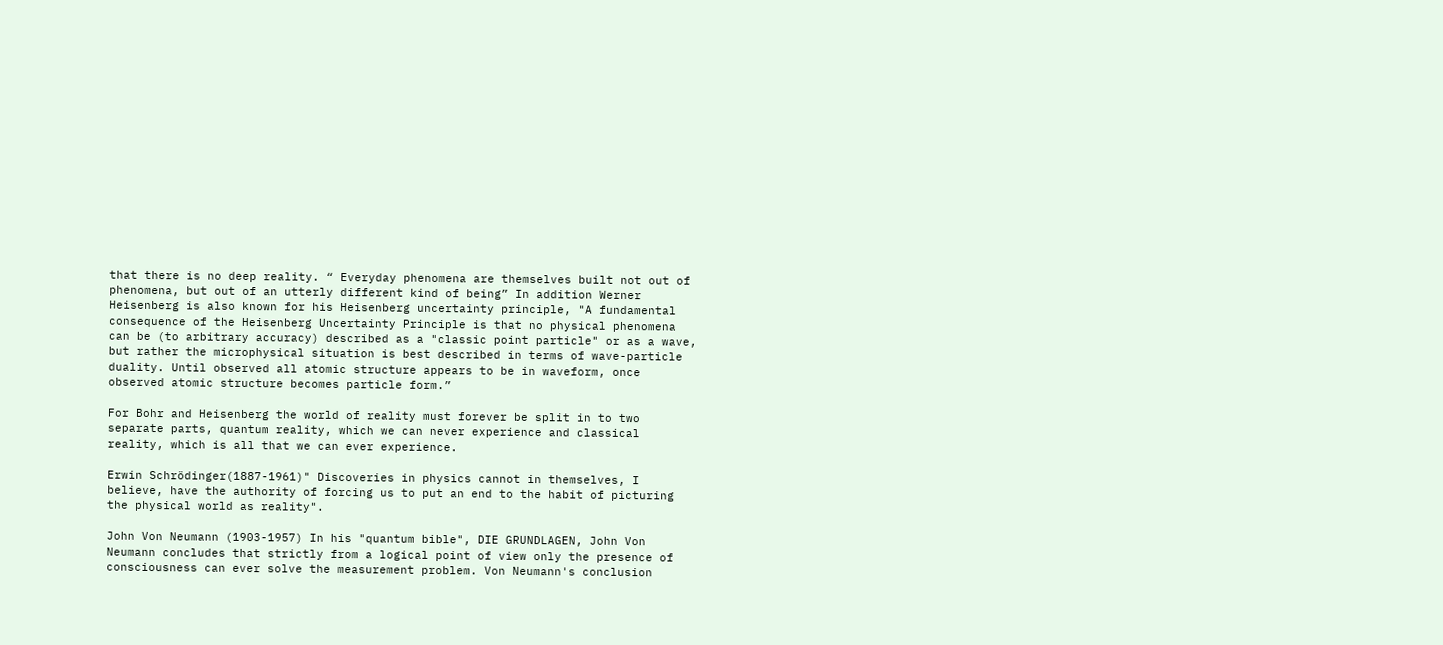that there is no deep reality. “ Everyday phenomena are themselves built not out of phenomena, but out of an utterly different kind of being” In addition Werner Heisenberg is also known for his Heisenberg uncertainty principle, "A fundamental consequence of the Heisenberg Uncertainty Principle is that no physical phenomena can be (to arbitrary accuracy) described as a "classic point particle" or as a wave, but rather the microphysical situation is best described in terms of wave-particle duality. Until observed all atomic structure appears to be in waveform, once observed atomic structure becomes particle form.”

For Bohr and Heisenberg the world of reality must forever be split in to two separate parts, quantum reality, which we can never experience and classical reality, which is all that we can ever experience.

Erwin Schrödinger(1887-1961)" Discoveries in physics cannot in themselves, I believe, have the authority of forcing us to put an end to the habit of picturing the physical world as reality".

John Von Neumann (1903-1957) In his "quantum bible", DIE GRUNDLAGEN, John Von Neumann concludes that strictly from a logical point of view only the presence of consciousness can ever solve the measurement problem. Von Neumann's conclusion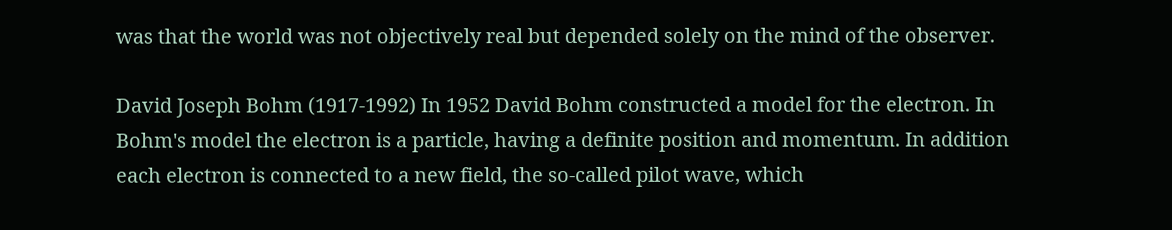was that the world was not objectively real but depended solely on the mind of the observer.

David Joseph Bohm (1917-1992) In 1952 David Bohm constructed a model for the electron. In Bohm's model the electron is a particle, having a definite position and momentum. In addition each electron is connected to a new field, the so-called pilot wave, which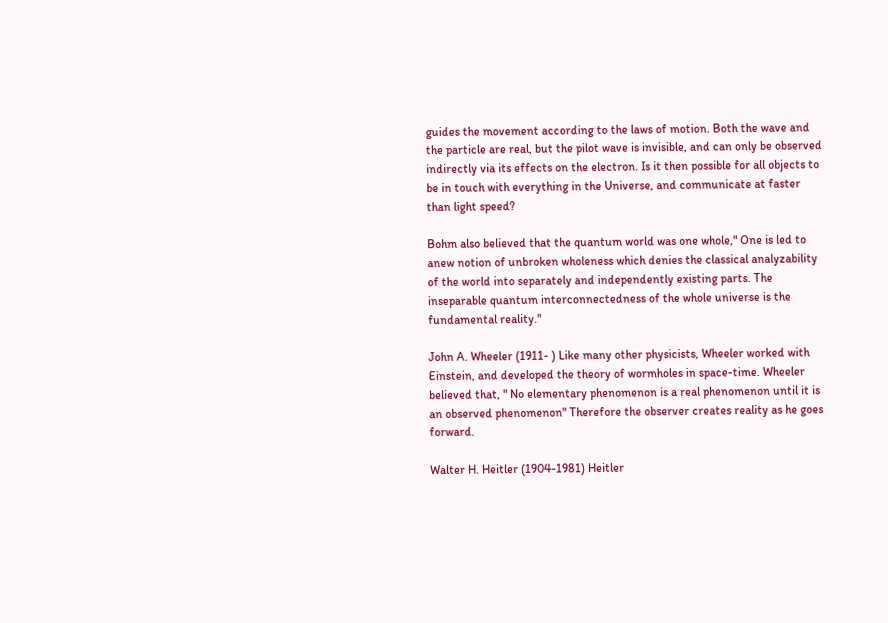guides the movement according to the laws of motion. Both the wave and the particle are real, but the pilot wave is invisible, and can only be observed indirectly via its effects on the electron. Is it then possible for all objects to be in touch with everything in the Universe, and communicate at faster than light speed?

Bohm also believed that the quantum world was one whole," One is led to anew notion of unbroken wholeness which denies the classical analyzability of the world into separately and independently existing parts. The inseparable quantum interconnectedness of the whole universe is the fundamental reality."

John A. Wheeler (1911- ) Like many other physicists, Wheeler worked with Einstein, and developed the theory of wormholes in space-time. Wheeler believed that, " No elementary phenomenon is a real phenomenon until it is an observed phenomenon" Therefore the observer creates reality as he goes forward.

Walter H. Heitler (1904-1981) Heitler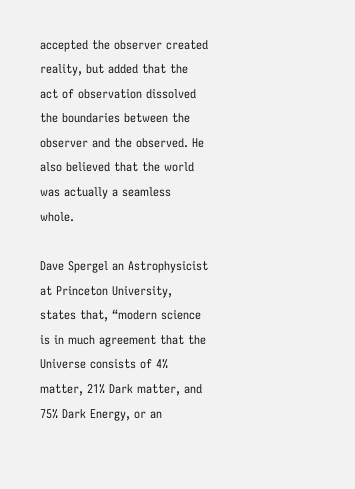accepted the observer created reality, but added that the act of observation dissolved the boundaries between the observer and the observed. He also believed that the world was actually a seamless whole.

Dave Spergel an Astrophysicist at Princeton University, states that, “modern science is in much agreement that the Universe consists of 4% matter, 21% Dark matter, and 75% Dark Energy, or an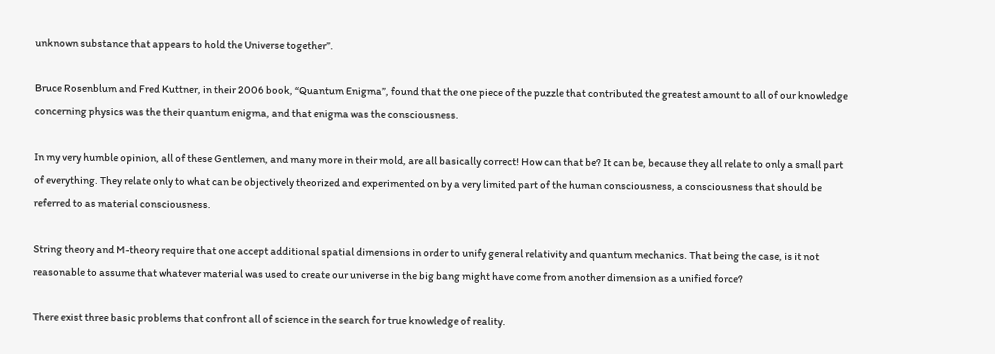unknown substance that appears to hold the Universe together”.

Bruce Rosenblum and Fred Kuttner, in their 2006 book, “Quantum Enigma”, found that the one piece of the puzzle that contributed the greatest amount to all of our knowledge concerning physics was the their quantum enigma, and that enigma was the consciousness.

In my very humble opinion, all of these Gentlemen, and many more in their mold, are all basically correct! How can that be? It can be, because they all relate to only a small part of everything. They relate only to what can be objectively theorized and experimented on by a very limited part of the human consciousness, a consciousness that should be referred to as material consciousness.

String theory and M-theory require that one accept additional spatial dimensions in order to unify general relativity and quantum mechanics. That being the case, is it not reasonable to assume that whatever material was used to create our universe in the big bang might have come from another dimension as a unified force?

There exist three basic problems that confront all of science in the search for true knowledge of reality.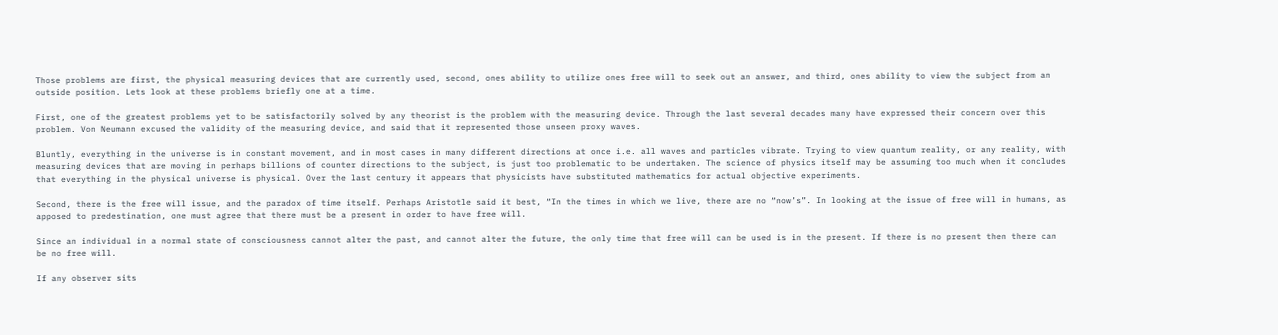Those problems are first, the physical measuring devices that are currently used, second, ones ability to utilize ones free will to seek out an answer, and third, ones ability to view the subject from an outside position. Lets look at these problems briefly one at a time.

First, one of the greatest problems yet to be satisfactorily solved by any theorist is the problem with the measuring device. Through the last several decades many have expressed their concern over this problem. Von Neumann excused the validity of the measuring device, and said that it represented those unseen proxy waves.

Bluntly, everything in the universe is in constant movement, and in most cases in many different directions at once i.e. all waves and particles vibrate. Trying to view quantum reality, or any reality, with measuring devices that are moving in perhaps billions of counter directions to the subject, is just too problematic to be undertaken. The science of physics itself may be assuming too much when it concludes that everything in the physical universe is physical. Over the last century it appears that physicists have substituted mathematics for actual objective experiments.

Second, there is the free will issue, and the paradox of time itself. Perhaps Aristotle said it best, “In the times in which we live, there are no “now’s”. In looking at the issue of free will in humans, as apposed to predestination, one must agree that there must be a present in order to have free will.

Since an individual in a normal state of consciousness cannot alter the past, and cannot alter the future, the only time that free will can be used is in the present. If there is no present then there can be no free will.

If any observer sits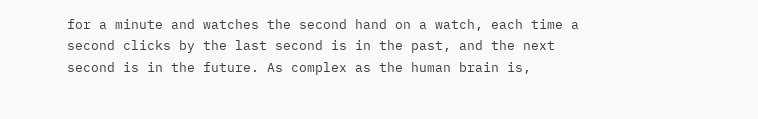for a minute and watches the second hand on a watch, each time a second clicks by the last second is in the past, and the next second is in the future. As complex as the human brain is,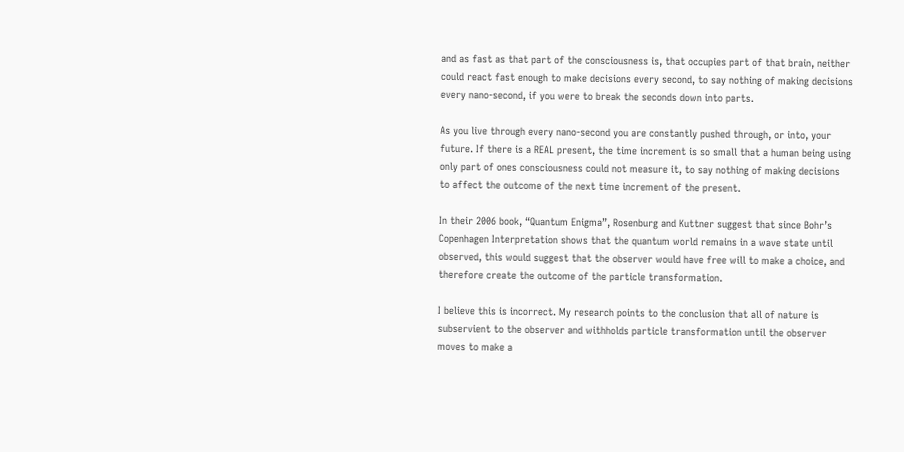and as fast as that part of the consciousness is, that occupies part of that brain, neither could react fast enough to make decisions every second, to say nothing of making decisions every nano-second, if you were to break the seconds down into parts.

As you live through every nano-second you are constantly pushed through, or into, your future. If there is a REAL present, the time increment is so small that a human being using only part of ones consciousness could not measure it, to say nothing of making decisions to affect the outcome of the next time increment of the present.

In their 2006 book, “Quantum Enigma”, Rosenburg and Kuttner suggest that since Bohr’s Copenhagen Interpretation shows that the quantum world remains in a wave state until observed, this would suggest that the observer would have free will to make a choice, and therefore create the outcome of the particle transformation.

I believe this is incorrect. My research points to the conclusion that all of nature is subservient to the observer and withholds particle transformation until the observer moves to make a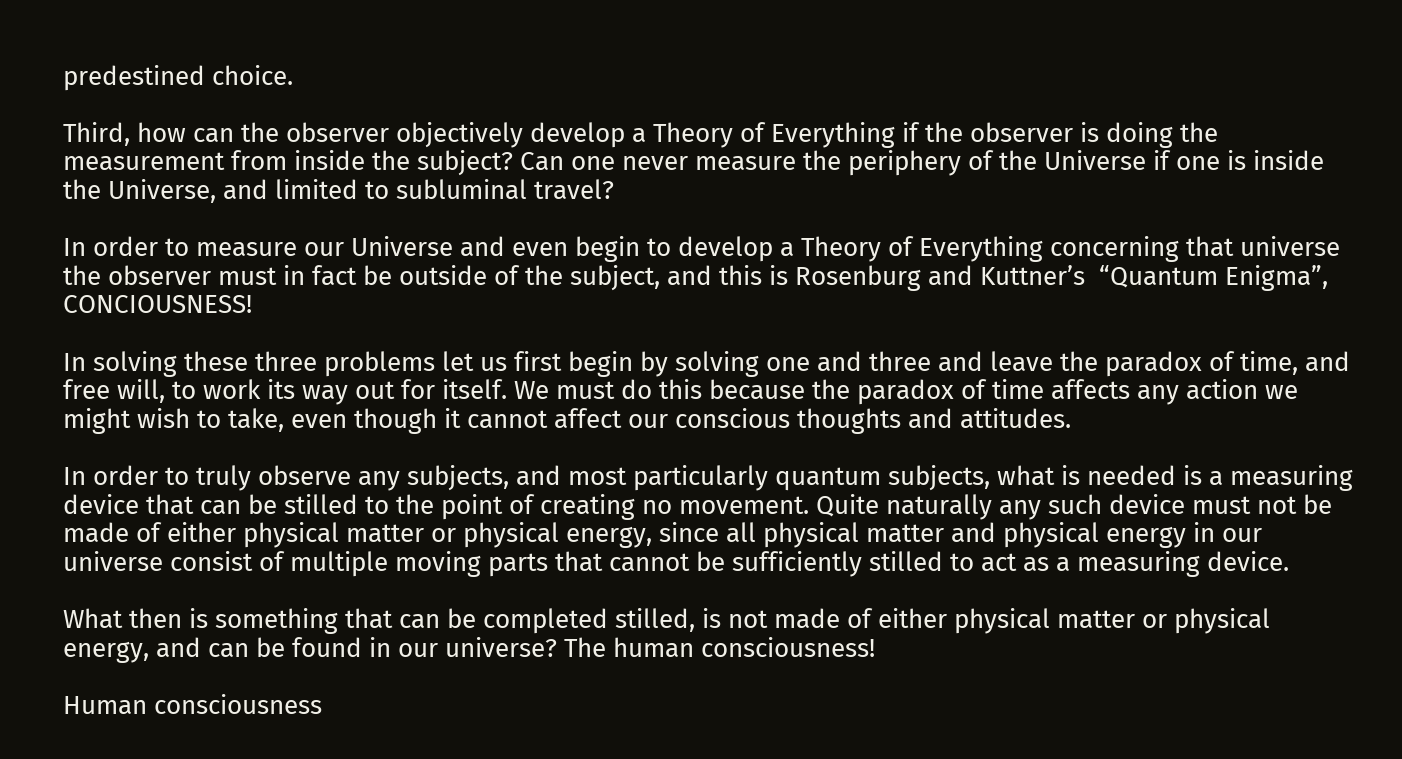predestined choice.

Third, how can the observer objectively develop a Theory of Everything if the observer is doing the measurement from inside the subject? Can one never measure the periphery of the Universe if one is inside the Universe, and limited to subluminal travel?

In order to measure our Universe and even begin to develop a Theory of Everything concerning that universe the observer must in fact be outside of the subject, and this is Rosenburg and Kuttner’s  “Quantum Enigma”, CONCIOUSNESS!

In solving these three problems let us first begin by solving one and three and leave the paradox of time, and free will, to work its way out for itself. We must do this because the paradox of time affects any action we might wish to take, even though it cannot affect our conscious thoughts and attitudes.

In order to truly observe any subjects, and most particularly quantum subjects, what is needed is a measuring device that can be stilled to the point of creating no movement. Quite naturally any such device must not be made of either physical matter or physical energy, since all physical matter and physical energy in our universe consist of multiple moving parts that cannot be sufficiently stilled to act as a measuring device.

What then is something that can be completed stilled, is not made of either physical matter or physical energy, and can be found in our universe? The human consciousness!

Human consciousness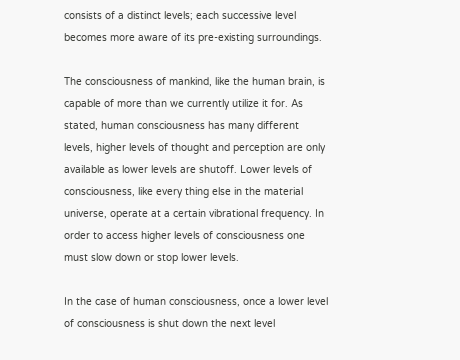consists of a distinct levels; each successive level becomes more aware of its pre-existing surroundings.

The consciousness of mankind, like the human brain, is capable of more than we currently utilize it for. As stated, human consciousness has many different levels, higher levels of thought and perception are only available as lower levels are shutoff. Lower levels of consciousness, like every thing else in the material universe, operate at a certain vibrational frequency. In order to access higher levels of consciousness one must slow down or stop lower levels.

In the case of human consciousness, once a lower level of consciousness is shut down the next level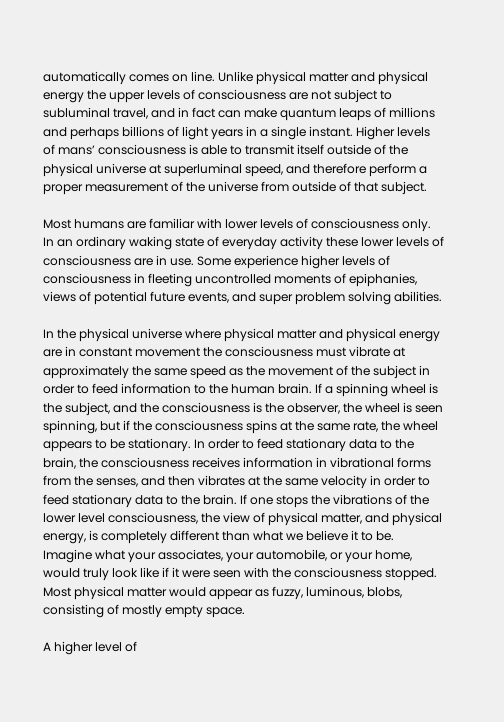automatically comes on line. Unlike physical matter and physical energy the upper levels of consciousness are not subject to subluminal travel, and in fact can make quantum leaps of millions and perhaps billions of light years in a single instant. Higher levels of mans’ consciousness is able to transmit itself outside of the physical universe at superluminal speed, and therefore perform a proper measurement of the universe from outside of that subject.

Most humans are familiar with lower levels of consciousness only. In an ordinary waking state of everyday activity these lower levels of consciousness are in use. Some experience higher levels of consciousness in fleeting uncontrolled moments of epiphanies, views of potential future events, and super problem solving abilities.

In the physical universe where physical matter and physical energy are in constant movement the consciousness must vibrate at approximately the same speed as the movement of the subject in order to feed information to the human brain. If a spinning wheel is the subject, and the consciousness is the observer, the wheel is seen spinning, but if the consciousness spins at the same rate, the wheel appears to be stationary. In order to feed stationary data to the brain, the consciousness receives information in vibrational forms from the senses, and then vibrates at the same velocity in order to feed stationary data to the brain. If one stops the vibrations of the lower level consciousness, the view of physical matter, and physical energy, is completely different than what we believe it to be. Imagine what your associates, your automobile, or your home, would truly look like if it were seen with the consciousness stopped. Most physical matter would appear as fuzzy, luminous, blobs, consisting of mostly empty space.

A higher level of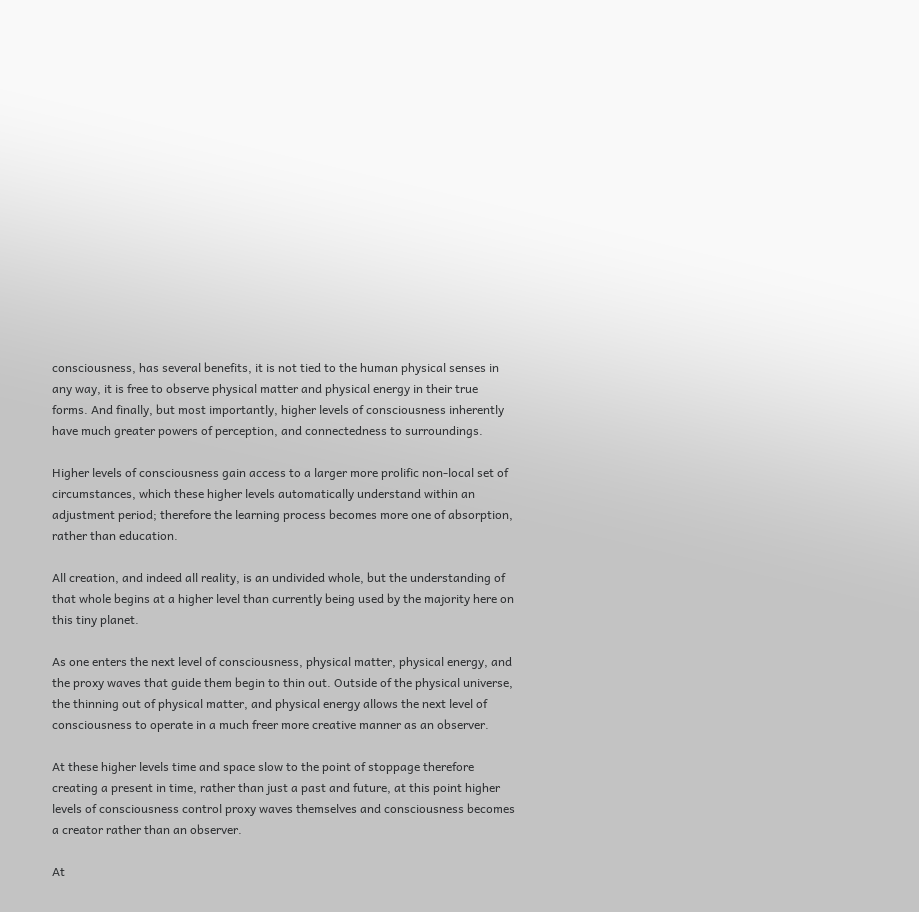consciousness, has several benefits, it is not tied to the human physical senses in any way, it is free to observe physical matter and physical energy in their true forms. And finally, but most importantly, higher levels of consciousness inherently have much greater powers of perception, and connectedness to surroundings.

Higher levels of consciousness gain access to a larger more prolific non-local set of circumstances, which these higher levels automatically understand within an adjustment period; therefore the learning process becomes more one of absorption, rather than education.

All creation, and indeed all reality, is an undivided whole, but the understanding of that whole begins at a higher level than currently being used by the majority here on this tiny planet.

As one enters the next level of consciousness, physical matter, physical energy, and the proxy waves that guide them begin to thin out. Outside of the physical universe, the thinning out of physical matter, and physical energy allows the next level of consciousness to operate in a much freer more creative manner as an observer.

At these higher levels time and space slow to the point of stoppage therefore creating a present in time, rather than just a past and future, at this point higher levels of consciousness control proxy waves themselves and consciousness becomes a creator rather than an observer.

At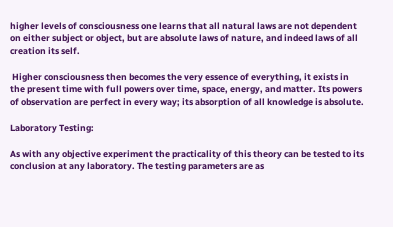higher levels of consciousness one learns that all natural laws are not dependent on either subject or object, but are absolute laws of nature, and indeed laws of all creation its self.

 Higher consciousness then becomes the very essence of everything, it exists in the present time with full powers over time, space, energy, and matter. Its powers of observation are perfect in every way; its absorption of all knowledge is absolute.

Laboratory Testing:

As with any objective experiment the practicality of this theory can be tested to its conclusion at any laboratory. The testing parameters are as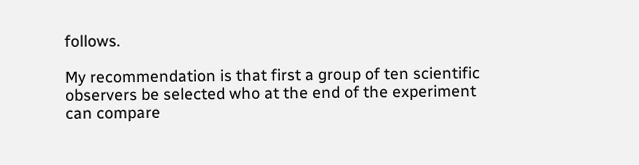follows.

My recommendation is that first a group of ten scientific observers be selected who at the end of the experiment can compare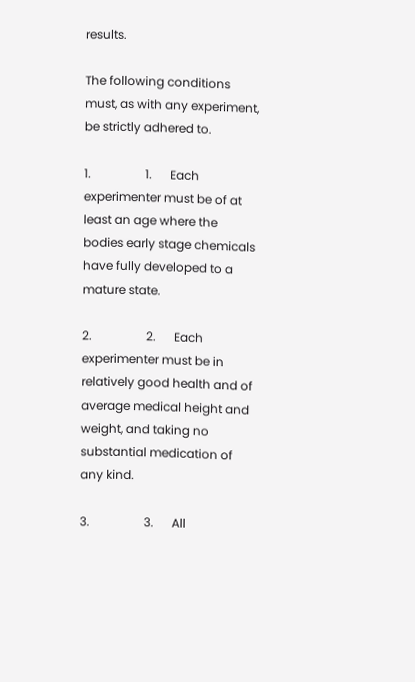results.

The following conditions must, as with any experiment, be strictly adhered to.

1.                  1.      Each experimenter must be of at least an age where the bodies early stage chemicals have fully developed to a mature state.

2.                  2.      Each experimenter must be in relatively good health and of average medical height and weight, and taking no substantial medication of any kind.

3.                  3.      All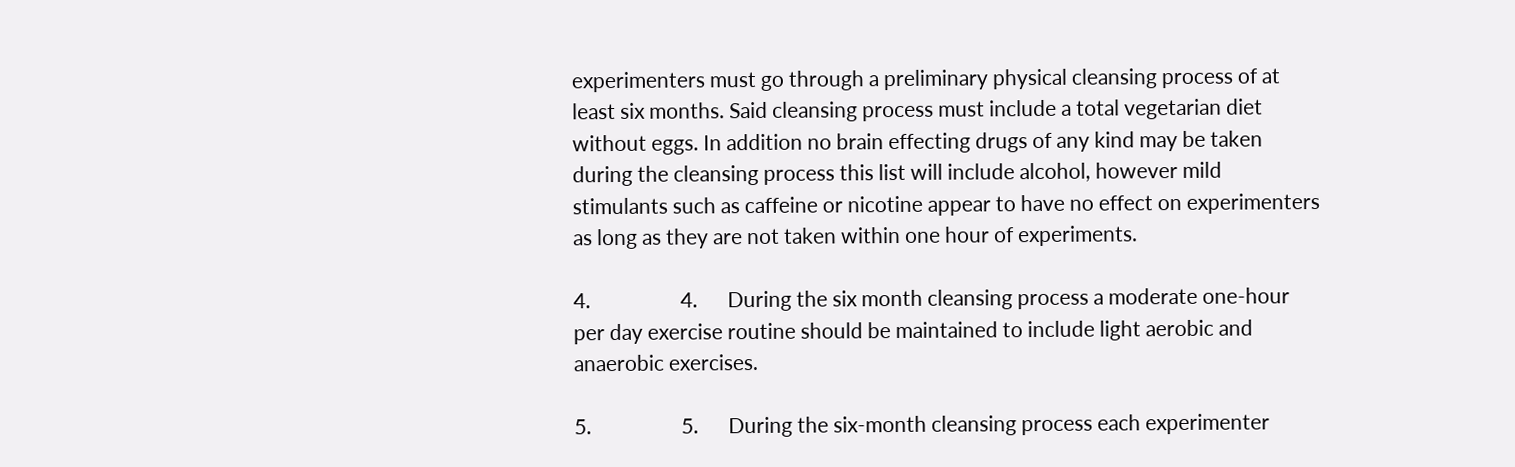experimenters must go through a preliminary physical cleansing process of at least six months. Said cleansing process must include a total vegetarian diet without eggs. In addition no brain effecting drugs of any kind may be taken during the cleansing process this list will include alcohol, however mild stimulants such as caffeine or nicotine appear to have no effect on experimenters as long as they are not taken within one hour of experiments.

4.                  4.      During the six month cleansing process a moderate one-hour per day exercise routine should be maintained to include light aerobic and anaerobic exercises.

5.                  5.      During the six-month cleansing process each experimenter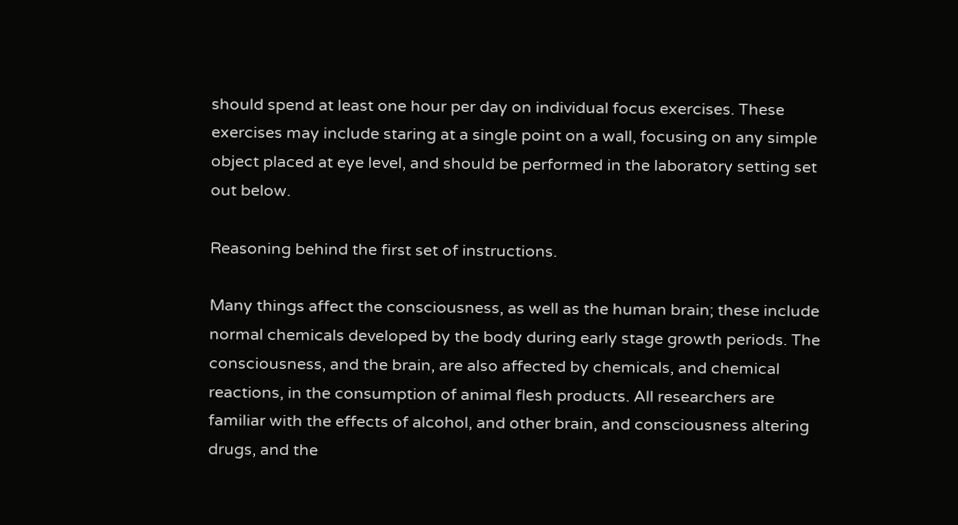should spend at least one hour per day on individual focus exercises. These exercises may include staring at a single point on a wall, focusing on any simple object placed at eye level, and should be performed in the laboratory setting set out below.

Reasoning behind the first set of instructions.

Many things affect the consciousness, as well as the human brain; these include normal chemicals developed by the body during early stage growth periods. The consciousness, and the brain, are also affected by chemicals, and chemical reactions, in the consumption of animal flesh products. All researchers are familiar with the effects of alcohol, and other brain, and consciousness altering drugs, and the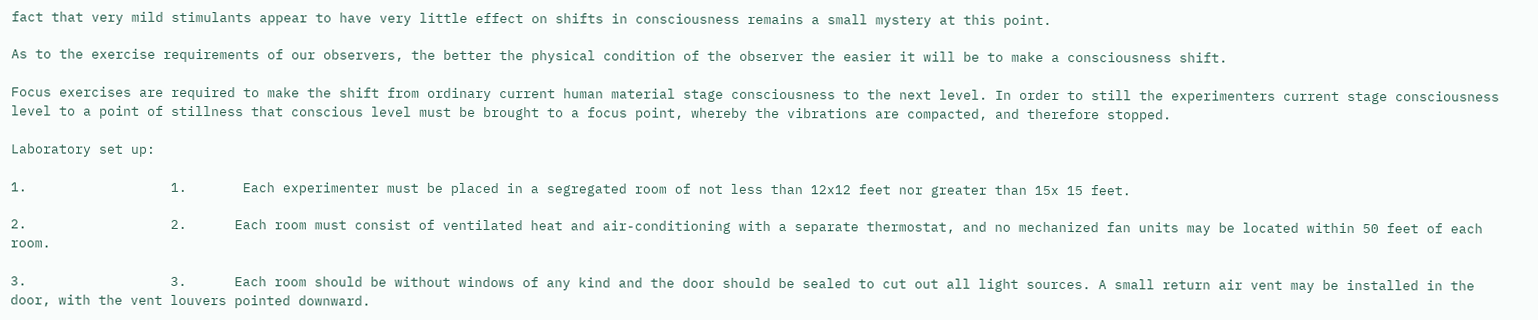fact that very mild stimulants appear to have very little effect on shifts in consciousness remains a small mystery at this point.

As to the exercise requirements of our observers, the better the physical condition of the observer the easier it will be to make a consciousness shift.

Focus exercises are required to make the shift from ordinary current human material stage consciousness to the next level. In order to still the experimenters current stage consciousness level to a point of stillness that conscious level must be brought to a focus point, whereby the vibrations are compacted, and therefore stopped.

Laboratory set up:

1.                  1.       Each experimenter must be placed in a segregated room of not less than 12x12 feet nor greater than 15x 15 feet.

2.                  2.      Each room must consist of ventilated heat and air-conditioning with a separate thermostat, and no mechanized fan units may be located within 50 feet of each room.

3.                  3.      Each room should be without windows of any kind and the door should be sealed to cut out all light sources. A small return air vent may be installed in the door, with the vent louvers pointed downward.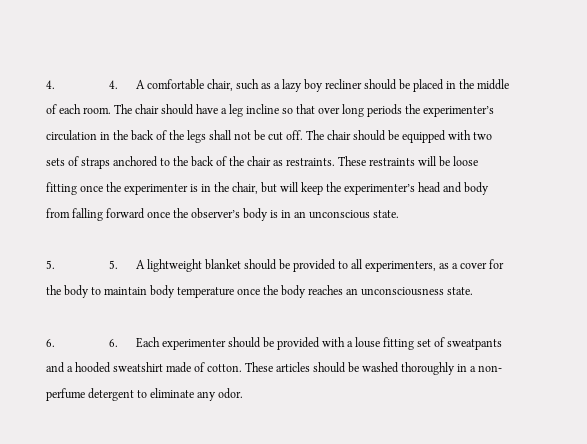4.                  4.      A comfortable chair, such as a lazy boy recliner should be placed in the middle of each room. The chair should have a leg incline so that over long periods the experimenter’s circulation in the back of the legs shall not be cut off. The chair should be equipped with two sets of straps anchored to the back of the chair as restraints. These restraints will be loose fitting once the experimenter is in the chair, but will keep the experimenter’s head and body from falling forward once the observer’s body is in an unconscious state.

5.                  5.      A lightweight blanket should be provided to all experimenters, as a cover for the body to maintain body temperature once the body reaches an unconsciousness state.

6.                  6.      Each experimenter should be provided with a louse fitting set of sweatpants and a hooded sweatshirt made of cotton. These articles should be washed thoroughly in a non-perfume detergent to eliminate any odor.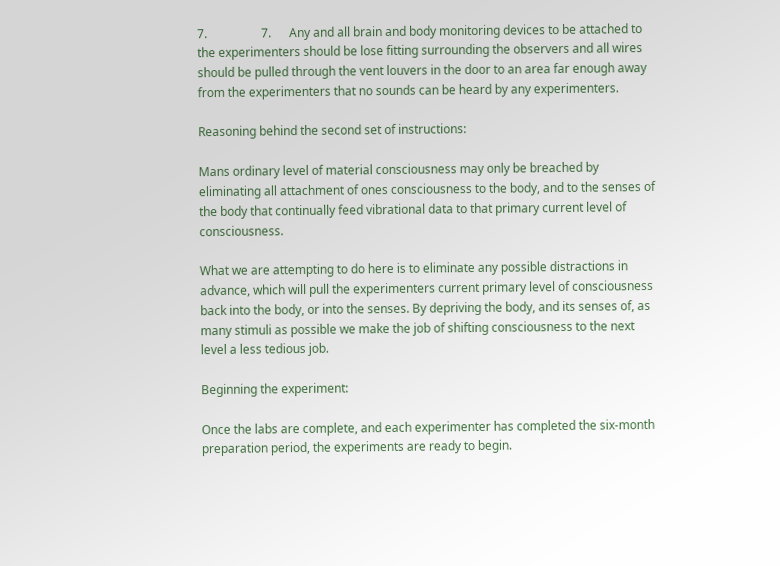7.                  7.      Any and all brain and body monitoring devices to be attached to the experimenters should be lose fitting surrounding the observers and all wires should be pulled through the vent louvers in the door to an area far enough away from the experimenters that no sounds can be heard by any experimenters.

Reasoning behind the second set of instructions:

Mans ordinary level of material consciousness may only be breached by eliminating all attachment of ones consciousness to the body, and to the senses of the body that continually feed vibrational data to that primary current level of consciousness.

What we are attempting to do here is to eliminate any possible distractions in advance, which will pull the experimenters current primary level of consciousness back into the body, or into the senses. By depriving the body, and its senses of, as many stimuli as possible we make the job of shifting consciousness to the next level a less tedious job.

Beginning the experiment:

Once the labs are complete, and each experimenter has completed the six-month preparation period, the experiments are ready to begin.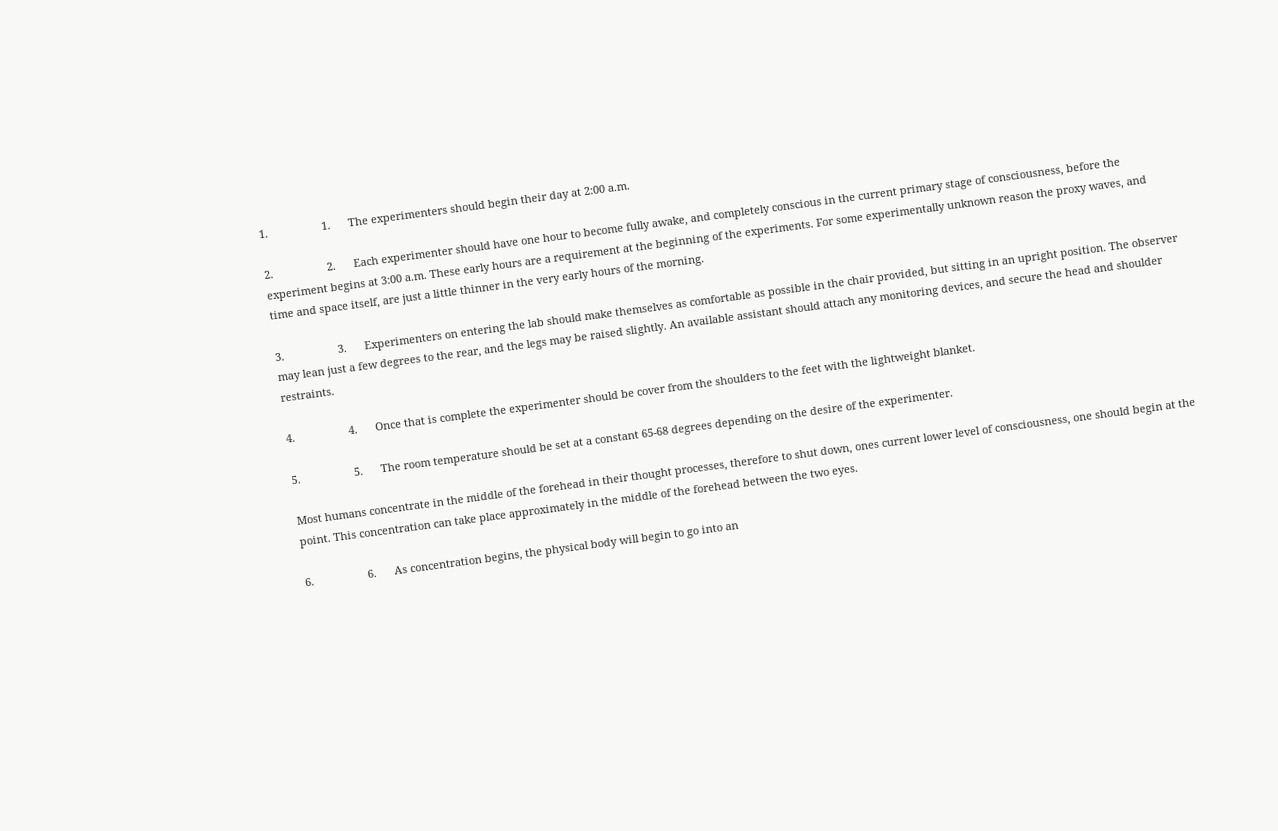1.                  1.      The experimenters should begin their day at 2:00 a.m.

2.                  2.      Each experimenter should have one hour to become fully awake, and completely conscious in the current primary stage of consciousness, before the experiment begins at 3:00 a.m. These early hours are a requirement at the beginning of the experiments. For some experimentally unknown reason the proxy waves, and time and space itself, are just a little thinner in the very early hours of the morning.

3.                  3.      Experimenters on entering the lab should make themselves as comfortable as possible in the chair provided, but sitting in an upright position. The observer may lean just a few degrees to the rear, and the legs may be raised slightly. An available assistant should attach any monitoring devices, and secure the head and shoulder restraints.

4.                  4.      Once that is complete the experimenter should be cover from the shoulders to the feet with the lightweight blanket.

5.                  5.      The room temperature should be set at a constant 65-68 degrees depending on the desire of the experimenter.

Most humans concentrate in the middle of the forehead in their thought processes, therefore to shut down, ones current lower level of consciousness, one should begin at the point. This concentration can take place approximately in the middle of the forehead between the two eyes.

6.                  6.      As concentration begins, the physical body will begin to go into an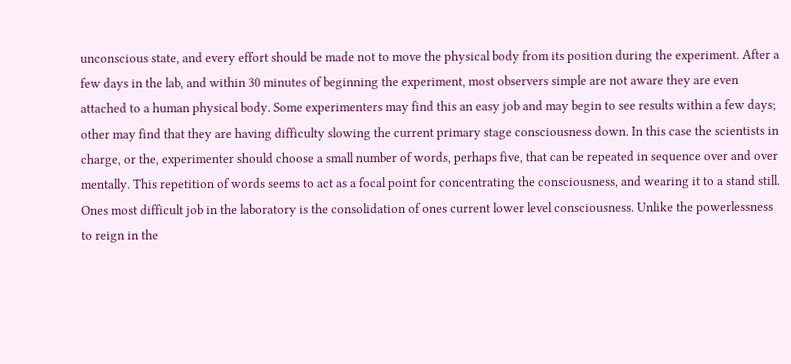unconscious state, and every effort should be made not to move the physical body from its position during the experiment. After a few days in the lab, and within 30 minutes of beginning the experiment, most observers simple are not aware they are even attached to a human physical body. Some experimenters may find this an easy job and may begin to see results within a few days; other may find that they are having difficulty slowing the current primary stage consciousness down. In this case the scientists in charge, or the, experimenter should choose a small number of words, perhaps five, that can be repeated in sequence over and over mentally. This repetition of words seems to act as a focal point for concentrating the consciousness, and wearing it to a stand still. Ones most difficult job in the laboratory is the consolidation of ones current lower level consciousness. Unlike the powerlessness to reign in the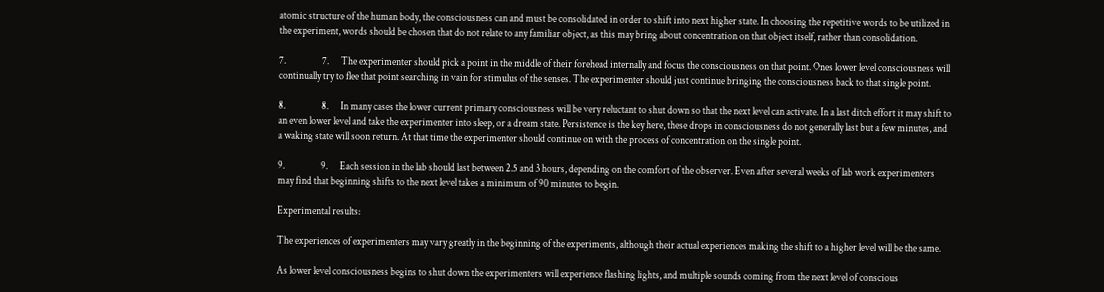atomic structure of the human body, the consciousness can and must be consolidated in order to shift into next higher state. In choosing the repetitive words to be utilized in the experiment, words should be chosen that do not relate to any familiar object, as this may bring about concentration on that object itself, rather than consolidation.

7.                  7.      The experimenter should pick a point in the middle of their forehead internally and focus the consciousness on that point. Ones lower level consciousness will continually try to flee that point searching in vain for stimulus of the senses. The experimenter should just continue bringing the consciousness back to that single point.

8.                  8.      In many cases the lower current primary consciousness will be very reluctant to shut down so that the next level can activate. In a last ditch effort it may shift to an even lower level and take the experimenter into sleep, or a dream state. Persistence is the key here, these drops in consciousness do not generally last but a few minutes, and a waking state will soon return. At that time the experimenter should continue on with the process of concentration on the single point.

9.                  9.      Each session in the lab should last between 2.5 and 3 hours, depending on the comfort of the observer. Even after several weeks of lab work experimenters may find that beginning shifts to the next level takes a minimum of 90 minutes to begin.

Experimental results:

The experiences of experimenters may vary greatly in the beginning of the experiments, although their actual experiences making the shift to a higher level will be the same.

As lower level consciousness begins to shut down the experimenters will experience flashing lights, and multiple sounds coming from the next level of conscious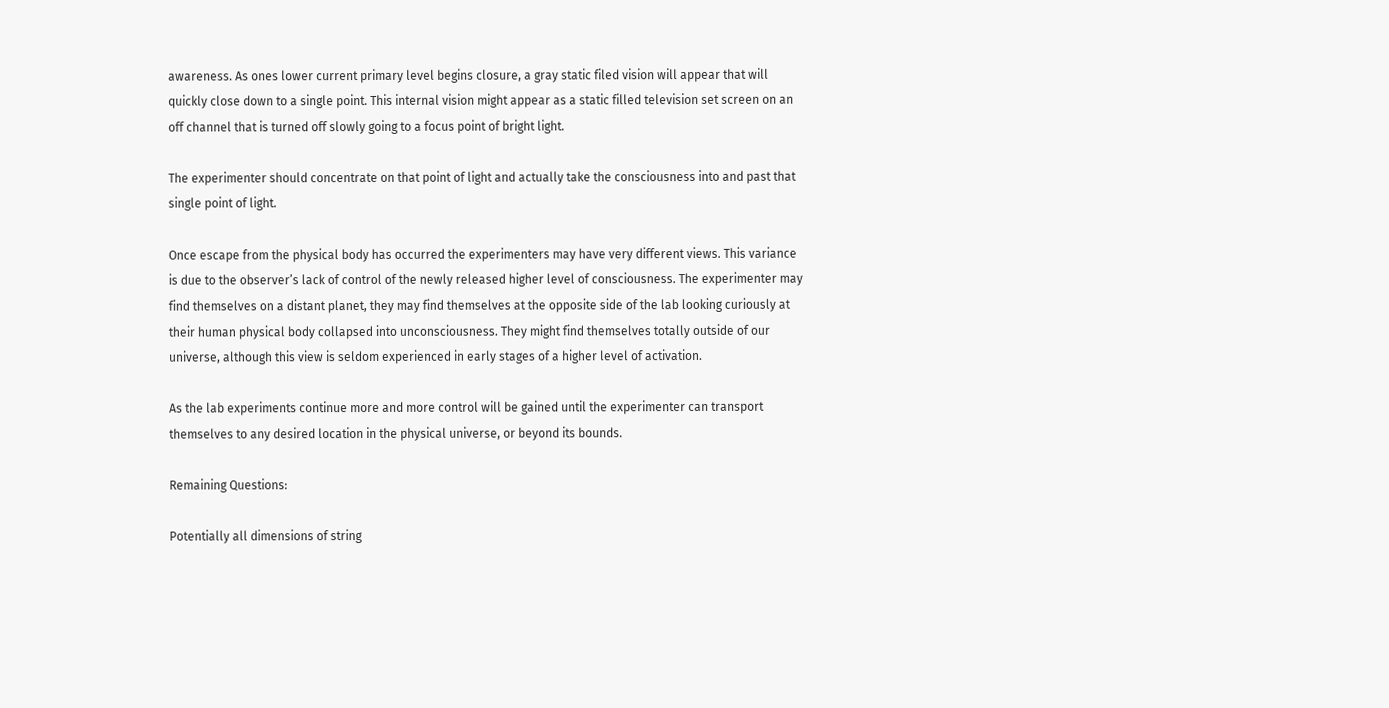awareness. As ones lower current primary level begins closure, a gray static filed vision will appear that will quickly close down to a single point. This internal vision might appear as a static filled television set screen on an off channel that is turned off slowly going to a focus point of bright light.

The experimenter should concentrate on that point of light and actually take the consciousness into and past that single point of light.

Once escape from the physical body has occurred the experimenters may have very different views. This variance is due to the observer’s lack of control of the newly released higher level of consciousness. The experimenter may find themselves on a distant planet, they may find themselves at the opposite side of the lab looking curiously at their human physical body collapsed into unconsciousness. They might find themselves totally outside of our universe, although this view is seldom experienced in early stages of a higher level of activation.

As the lab experiments continue more and more control will be gained until the experimenter can transport themselves to any desired location in the physical universe, or beyond its bounds.

Remaining Questions:

Potentially all dimensions of string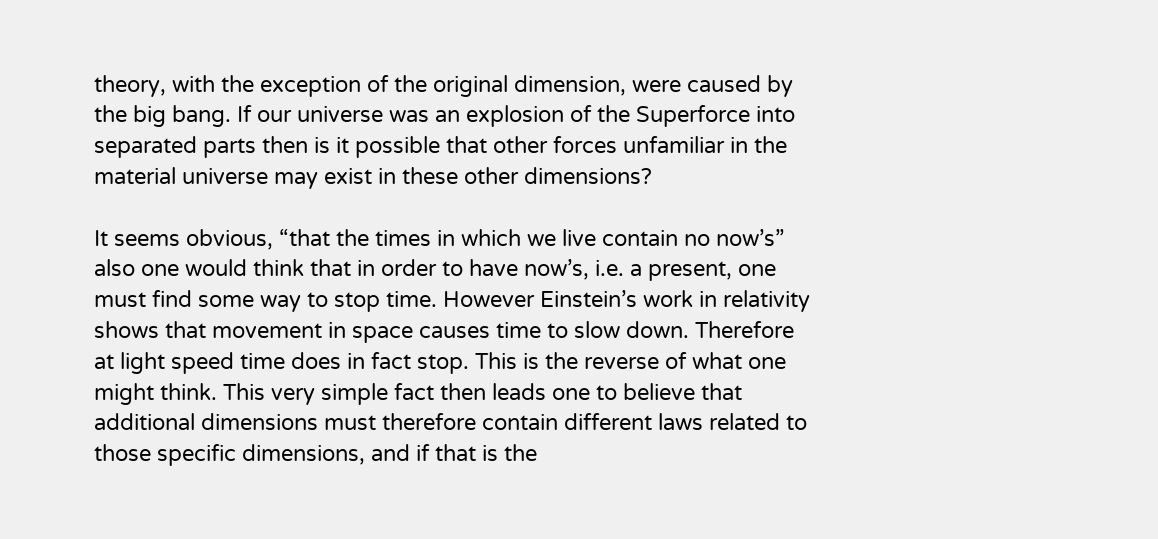theory, with the exception of the original dimension, were caused by the big bang. If our universe was an explosion of the Superforce into separated parts then is it possible that other forces unfamiliar in the material universe may exist in these other dimensions?

It seems obvious, “that the times in which we live contain no now’s” also one would think that in order to have now’s, i.e. a present, one must find some way to stop time. However Einstein’s work in relativity shows that movement in space causes time to slow down. Therefore at light speed time does in fact stop. This is the reverse of what one might think. This very simple fact then leads one to believe that additional dimensions must therefore contain different laws related to those specific dimensions, and if that is the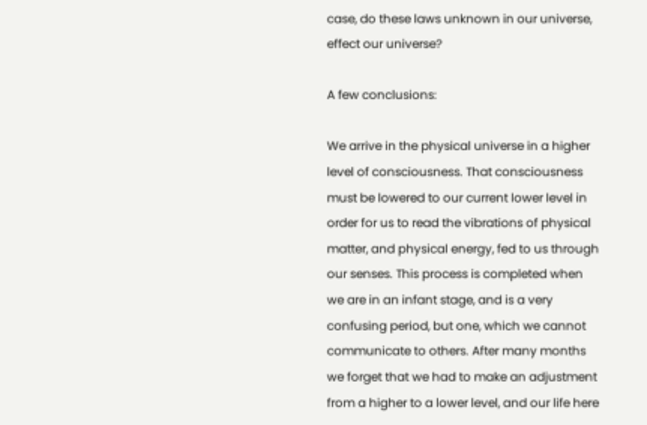case, do these laws unknown in our universe, effect our universe?

A few conclusions:

We arrive in the physical universe in a higher level of consciousness. That consciousness must be lowered to our current lower level in order for us to read the vibrations of physical matter, and physical energy, fed to us through our senses. This process is completed when we are in an infant stage, and is a very confusing period, but one, which we cannot communicate to others. After many months we forget that we had to make an adjustment from a higher to a lower level, and our life here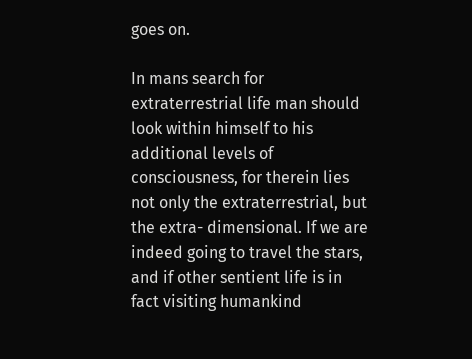goes on.

In mans search for extraterrestrial life man should look within himself to his additional levels of consciousness, for therein lies not only the extraterrestrial, but the extra- dimensional. If we are indeed going to travel the stars, and if other sentient life is in fact visiting humankind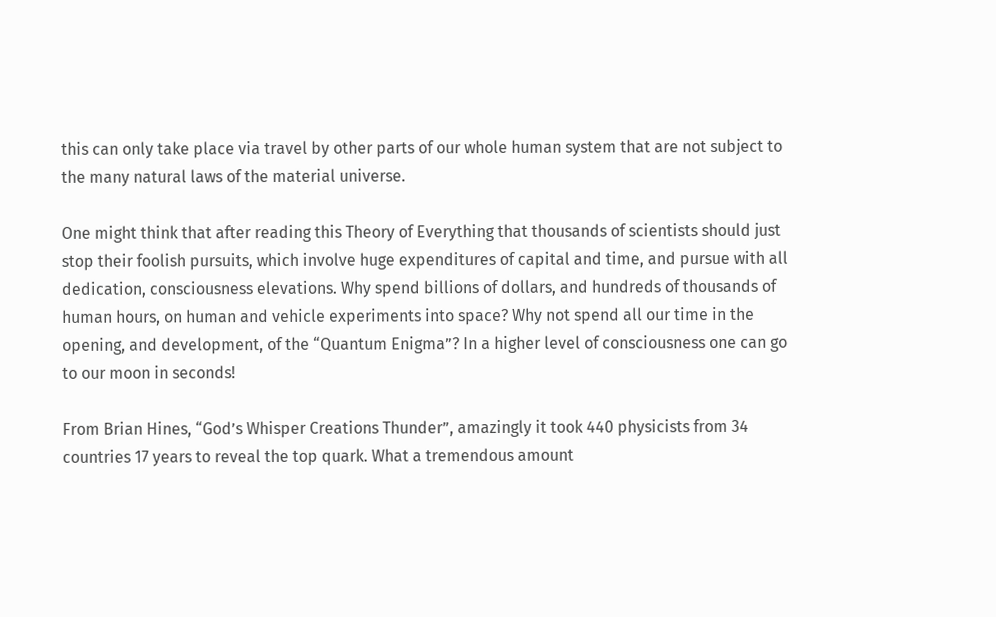this can only take place via travel by other parts of our whole human system that are not subject to the many natural laws of the material universe.

One might think that after reading this Theory of Everything that thousands of scientists should just stop their foolish pursuits, which involve huge expenditures of capital and time, and pursue with all dedication, consciousness elevations. Why spend billions of dollars, and hundreds of thousands of human hours, on human and vehicle experiments into space? Why not spend all our time in the opening, and development, of the “Quantum Enigma”? In a higher level of consciousness one can go to our moon in seconds!

From Brian Hines, “God’s Whisper Creations Thunder”, amazingly it took 440 physicists from 34 countries 17 years to reveal the top quark. What a tremendous amount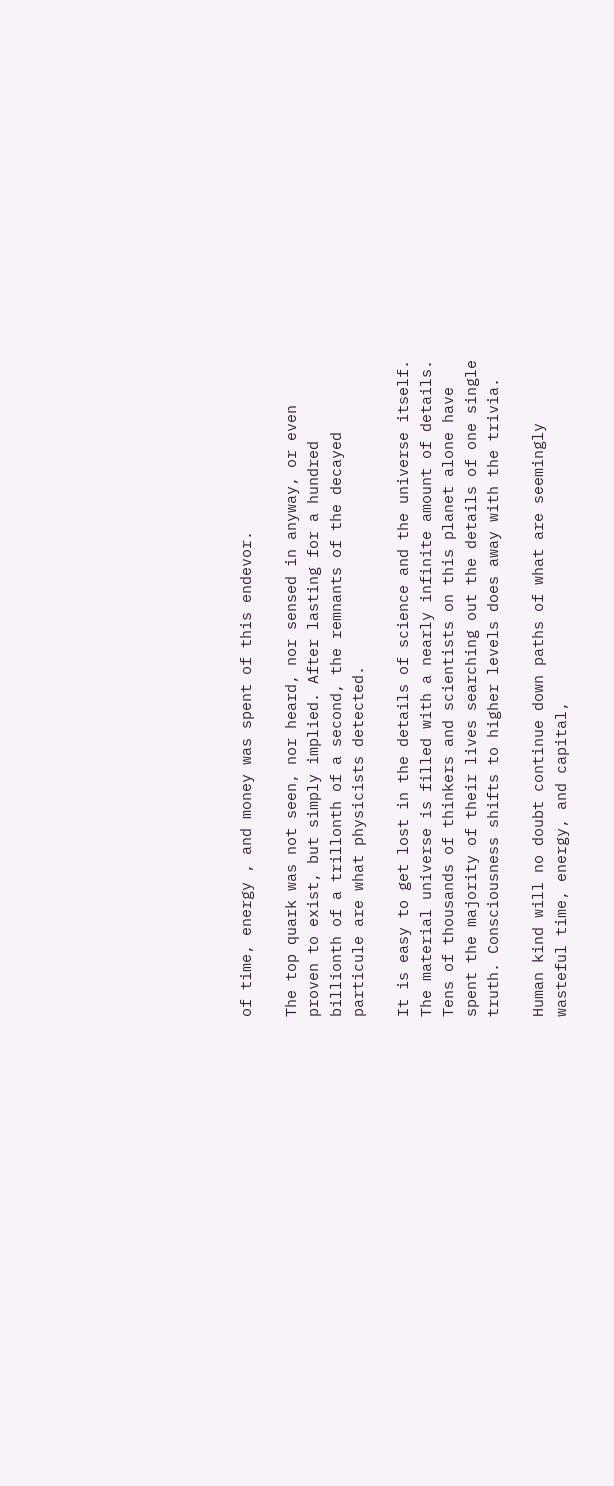of time, energy , and money was spent of this endevor.

The top quark was not seen, nor heard, nor sensed in anyway, or even proven to exist, but simply implied. After lasting for a hundred billionth of a trillonth of a second, the remnants of the decayed particule are what physicists detected.

It is easy to get lost in the details of science and the universe itself. The material universe is filled with a nearly infinite amount of details. Tens of thousands of thinkers and scientists on this planet alone have spent the majority of their lives searching out the details of one single truth. Consciousness shifts to higher levels does away with the trivia.

Human kind will no doubt continue down paths of what are seemingly wasteful time, energy, and capital,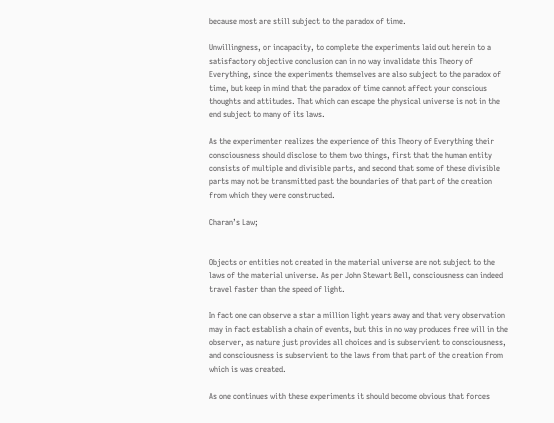because most are still subject to the paradox of time.

Unwillingness, or incapacity, to complete the experiments laid out herein to a satisfactory objective conclusion can in no way invalidate this Theory of Everything, since the experiments themselves are also subject to the paradox of time, but keep in mind that the paradox of time cannot affect your conscious thoughts and attitudes. That which can escape the physical universe is not in the end subject to many of its laws.

As the experimenter realizes the experience of this Theory of Everything their consciousness should disclose to them two things, first that the human entity consists of multiple and divisible parts, and second that some of these divisible parts may not be transmitted past the boundaries of that part of the creation from which they were constructed.

Charan’s Law;


Objects or entities not created in the material universe are not subject to the laws of the material universe. As per John Stewart Bell, consciousness can indeed travel faster than the speed of light.

In fact one can observe a star a million light years away and that very observation may in fact establish a chain of events, but this in no way produces free will in the observer, as nature just provides all choices and is subservient to consciousness, and consciousness is subservient to the laws from that part of the creation from which is was created.

As one continues with these experiments it should become obvious that forces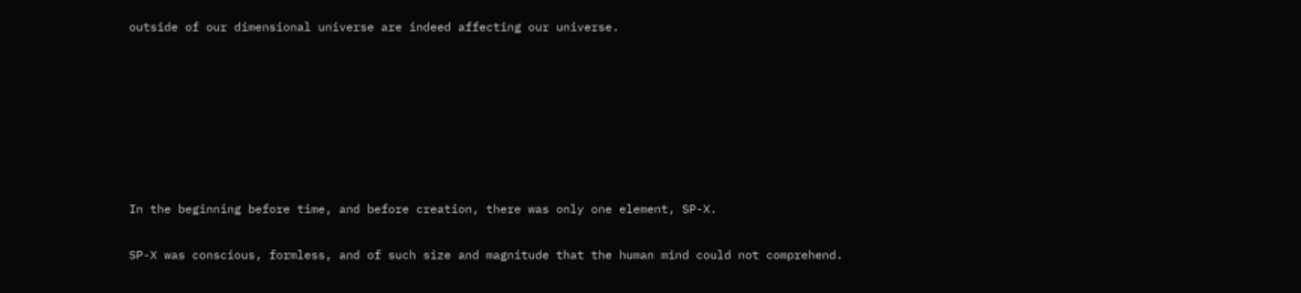outside of our dimensional universe are indeed affecting our universe.







In the beginning before time, and before creation, there was only one element, SP-X.

SP-X was conscious, formless, and of such size and magnitude that the human mind could not comprehend.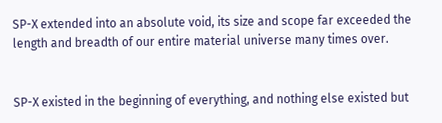SP-X extended into an absolute void, its size and scope far exceeded the length and breadth of our entire material universe many times over.


SP-X existed in the beginning of everything, and nothing else existed but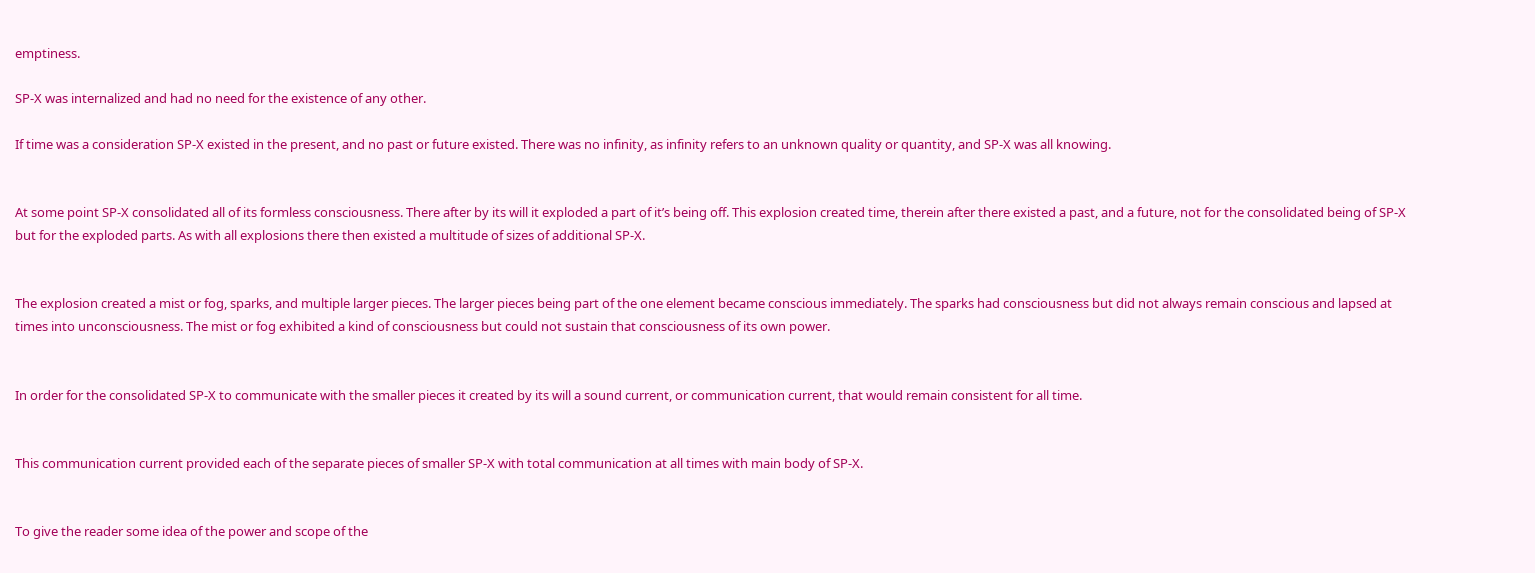emptiness.

SP-X was internalized and had no need for the existence of any other.

If time was a consideration SP-X existed in the present, and no past or future existed. There was no infinity, as infinity refers to an unknown quality or quantity, and SP-X was all knowing.


At some point SP-X consolidated all of its formless consciousness. There after by its will it exploded a part of it’s being off. This explosion created time, therein after there existed a past, and a future, not for the consolidated being of SP-X but for the exploded parts. As with all explosions there then existed a multitude of sizes of additional SP-X.


The explosion created a mist or fog, sparks, and multiple larger pieces. The larger pieces being part of the one element became conscious immediately. The sparks had consciousness but did not always remain conscious and lapsed at times into unconsciousness. The mist or fog exhibited a kind of consciousness but could not sustain that consciousness of its own power.


In order for the consolidated SP-X to communicate with the smaller pieces it created by its will a sound current, or communication current, that would remain consistent for all time.


This communication current provided each of the separate pieces of smaller SP-X with total communication at all times with main body of SP-X.


To give the reader some idea of the power and scope of the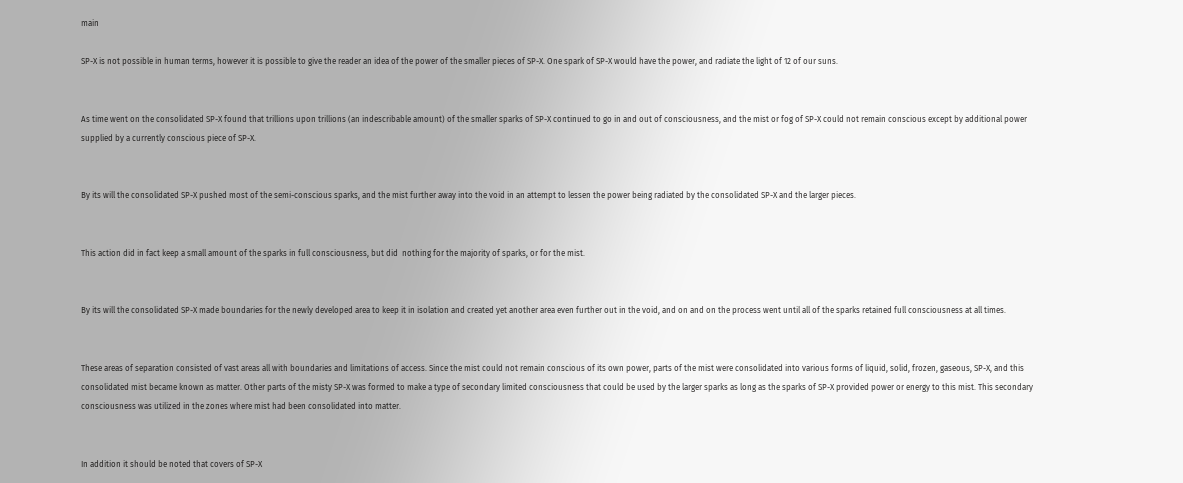main

SP-X is not possible in human terms, however it is possible to give the reader an idea of the power of the smaller pieces of SP-X. One spark of SP-X would have the power, and radiate the light of 12 of our suns.


As time went on the consolidated SP-X found that trillions upon trillions (an indescribable amount) of the smaller sparks of SP-X continued to go in and out of consciousness, and the mist or fog of SP-X could not remain conscious except by additional power supplied by a currently conscious piece of SP-X.


By its will the consolidated SP-X pushed most of the semi-conscious sparks, and the mist further away into the void in an attempt to lessen the power being radiated by the consolidated SP-X and the larger pieces.


This action did in fact keep a small amount of the sparks in full consciousness, but did  nothing for the majority of sparks, or for the mist.


By its will the consolidated SP-X made boundaries for the newly developed area to keep it in isolation and created yet another area even further out in the void, and on and on the process went until all of the sparks retained full consciousness at all times.


These areas of separation consisted of vast areas all with boundaries and limitations of access. Since the mist could not remain conscious of its own power, parts of the mist were consolidated into various forms of liquid, solid, frozen, gaseous, SP-X, and this consolidated mist became known as matter. Other parts of the misty SP-X was formed to make a type of secondary limited consciousness that could be used by the larger sparks as long as the sparks of SP-X provided power or energy to this mist. This secondary consciousness was utilized in the zones where mist had been consolidated into matter.


In addition it should be noted that covers of SP-X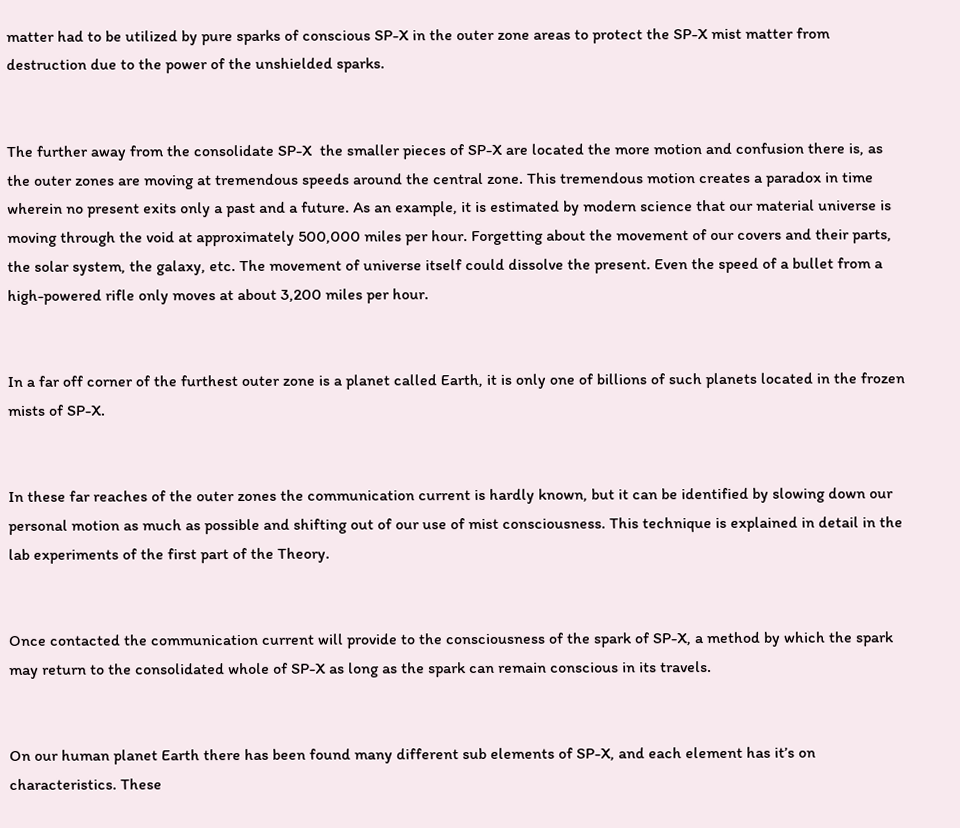matter had to be utilized by pure sparks of conscious SP-X in the outer zone areas to protect the SP-X mist matter from destruction due to the power of the unshielded sparks.


The further away from the consolidate SP-X  the smaller pieces of SP-X are located the more motion and confusion there is, as the outer zones are moving at tremendous speeds around the central zone. This tremendous motion creates a paradox in time wherein no present exits only a past and a future. As an example, it is estimated by modern science that our material universe is moving through the void at approximately 500,000 miles per hour. Forgetting about the movement of our covers and their parts, the solar system, the galaxy, etc. The movement of universe itself could dissolve the present. Even the speed of a bullet from a high-powered rifle only moves at about 3,200 miles per hour.


In a far off corner of the furthest outer zone is a planet called Earth, it is only one of billions of such planets located in the frozen mists of SP-X.


In these far reaches of the outer zones the communication current is hardly known, but it can be identified by slowing down our personal motion as much as possible and shifting out of our use of mist consciousness. This technique is explained in detail in the lab experiments of the first part of the Theory.


Once contacted the communication current will provide to the consciousness of the spark of SP-X, a method by which the spark may return to the consolidated whole of SP-X as long as the spark can remain conscious in its travels.


On our human planet Earth there has been found many different sub elements of SP-X, and each element has it’s on characteristics. These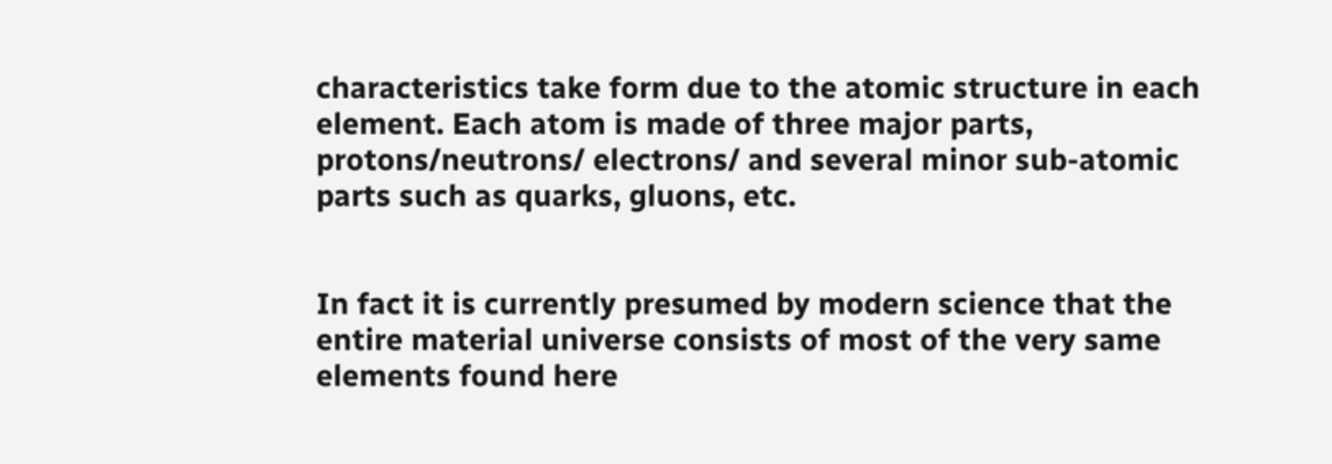characteristics take form due to the atomic structure in each element. Each atom is made of three major parts, protons/neutrons/ electrons/ and several minor sub-atomic parts such as quarks, gluons, etc.


In fact it is currently presumed by modern science that the entire material universe consists of most of the very same elements found here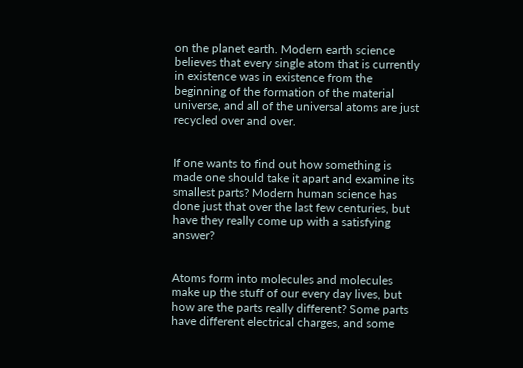on the planet earth. Modern earth science believes that every single atom that is currently in existence was in existence from the beginning of the formation of the material universe, and all of the universal atoms are just recycled over and over.


If one wants to find out how something is made one should take it apart and examine its smallest parts? Modern human science has done just that over the last few centuries, but have they really come up with a satisfying answer?


Atoms form into molecules and molecules make up the stuff of our every day lives, but how are the parts really different? Some parts have different electrical charges, and some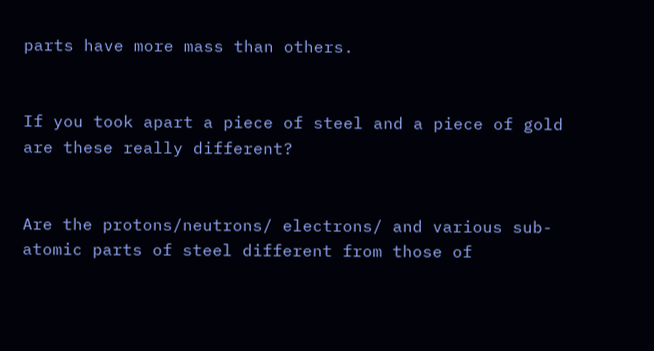parts have more mass than others.


If you took apart a piece of steel and a piece of gold are these really different?


Are the protons/neutrons/ electrons/ and various sub-atomic parts of steel different from those of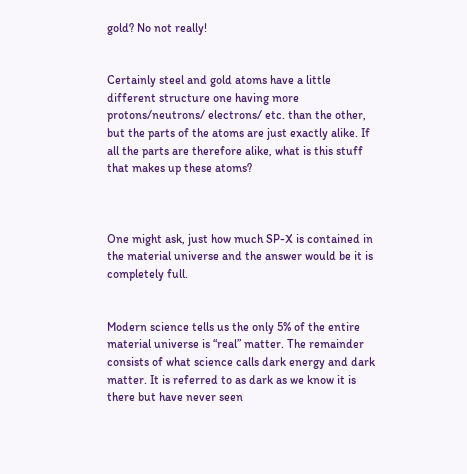gold? No not really!


Certainly steel and gold atoms have a little different structure one having more protons/neutrons/ electrons/ etc. than the other, but the parts of the atoms are just exactly alike. If all the parts are therefore alike, what is this stuff that makes up these atoms?



One might ask, just how much SP-X is contained in the material universe and the answer would be it is completely full.


Modern science tells us the only 5% of the entire material universe is “real” matter. The remainder consists of what science calls dark energy and dark matter. It is referred to as dark as we know it is there but have never seen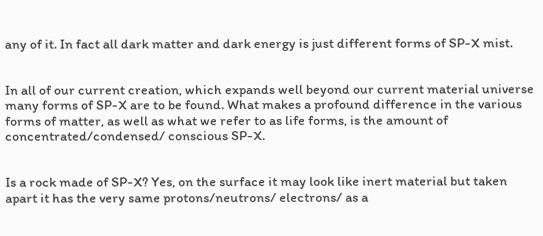any of it. In fact all dark matter and dark energy is just different forms of SP-X mist.


In all of our current creation, which expands well beyond our current material universe many forms of SP-X are to be found. What makes a profound difference in the various forms of matter, as well as what we refer to as life forms, is the amount of concentrated/condensed/ conscious SP-X.


Is a rock made of SP-X? Yes, on the surface it may look like inert material but taken apart it has the very same protons/neutrons/ electrons/ as a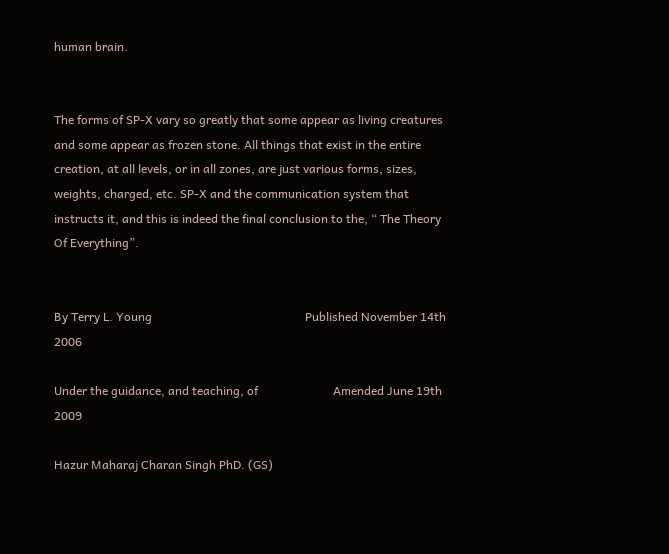human brain.


The forms of SP-X vary so greatly that some appear as living creatures and some appear as frozen stone. All things that exist in the entire creation, at all levels, or in all zones, are just various forms, sizes, weights, charged, etc. SP-X and the communication system that instructs it, and this is indeed the final conclusion to the, “ The Theory Of Everything”.


By Terry L. Young                                                   Published November 14th 2006

Under the guidance, and teaching, of                         Amended June 19th 2009

Hazur Maharaj Charan Singh PhD. (GS)